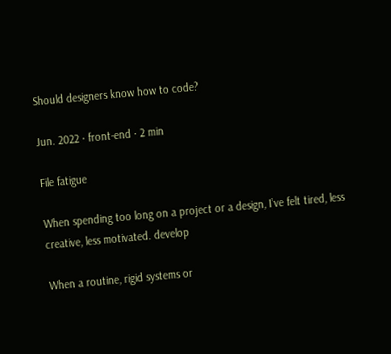Should designers know how to code?

Jun. 2022 · front-end · 2 min

File fatigue

When spending too long on a project or a design, I’ve felt tired, less creative, less motivated. develop

When a routine, rigid systems or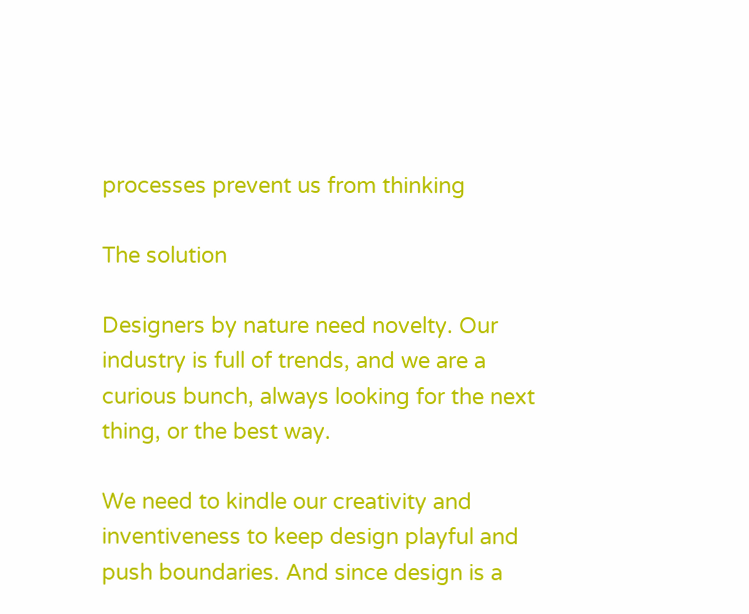processes prevent us from thinking

The solution

Designers by nature need novelty. Our industry is full of trends, and we are a curious bunch, always looking for the next thing, or the best way.

We need to kindle our creativity and inventiveness to keep design playful and push boundaries. And since design is a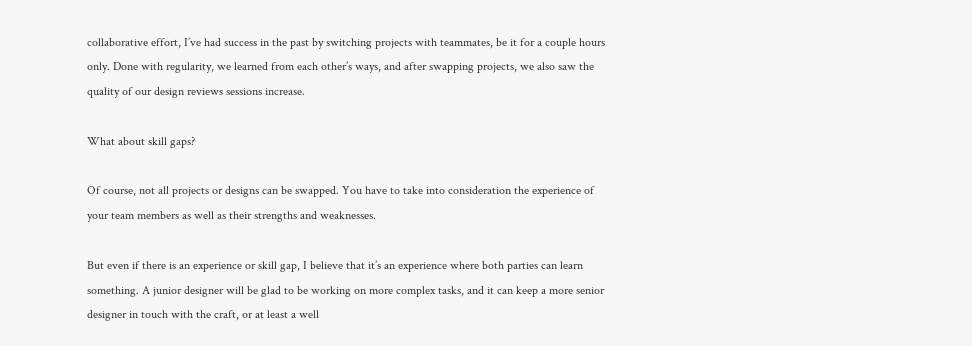collaborative effort, I’ve had success in the past by switching projects with teammates, be it for a couple hours only. Done with regularity, we learned from each other’s ways, and after swapping projects, we also saw the quality of our design reviews sessions increase.

What about skill gaps?

Of course, not all projects or designs can be swapped. You have to take into consideration the experience of your team members as well as their strengths and weaknesses.

But even if there is an experience or skill gap, I believe that it’s an experience where both parties can learn something. A junior designer will be glad to be working on more complex tasks, and it can keep a more senior designer in touch with the craft, or at least a well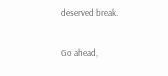deserved break.

Go ahead,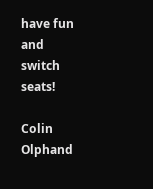have fun and switch seats!

Colin Olphand